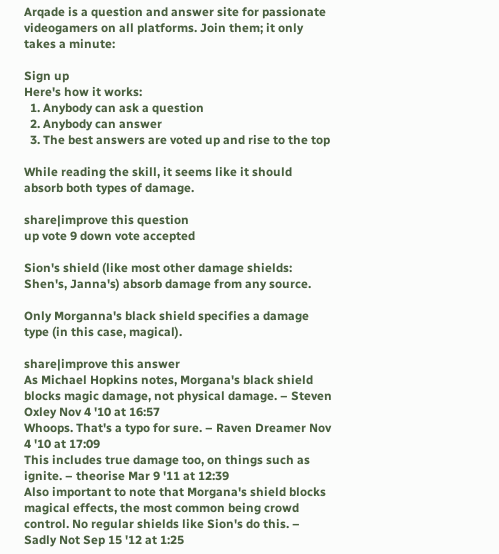Arqade is a question and answer site for passionate videogamers on all platforms. Join them; it only takes a minute:

Sign up
Here's how it works:
  1. Anybody can ask a question
  2. Anybody can answer
  3. The best answers are voted up and rise to the top

While reading the skill, it seems like it should absorb both types of damage.

share|improve this question
up vote 9 down vote accepted

Sion's shield (like most other damage shields: Shen's, Janna's) absorb damage from any source.

Only Morganna's black shield specifies a damage type (in this case, magical).

share|improve this answer
As Michael Hopkins notes, Morgana's black shield blocks magic damage, not physical damage. – Steven Oxley Nov 4 '10 at 16:57
Whoops. That's a typo for sure. – Raven Dreamer Nov 4 '10 at 17:09
This includes true damage too, on things such as ignite. – theorise Mar 9 '11 at 12:39
Also important to note that Morgana's shield blocks magical effects, the most common being crowd control. No regular shields like Sion's do this. – Sadly Not Sep 15 '12 at 1:25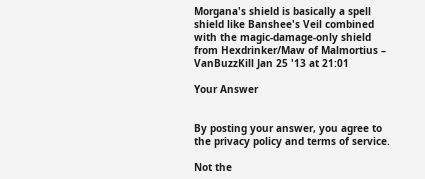Morgana's shield is basically a spell shield like Banshee's Veil combined with the magic-damage-only shield from Hexdrinker/Maw of Malmortius – VanBuzzKill Jan 25 '13 at 21:01

Your Answer


By posting your answer, you agree to the privacy policy and terms of service.

Not the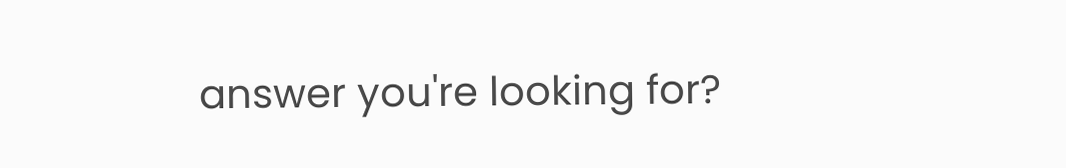answer you're looking for?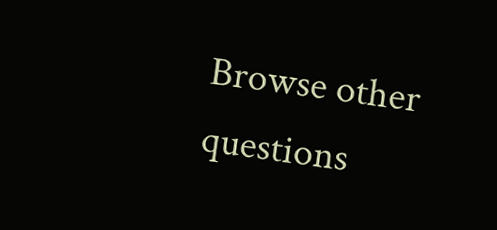Browse other questions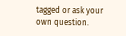tagged or ask your own question.